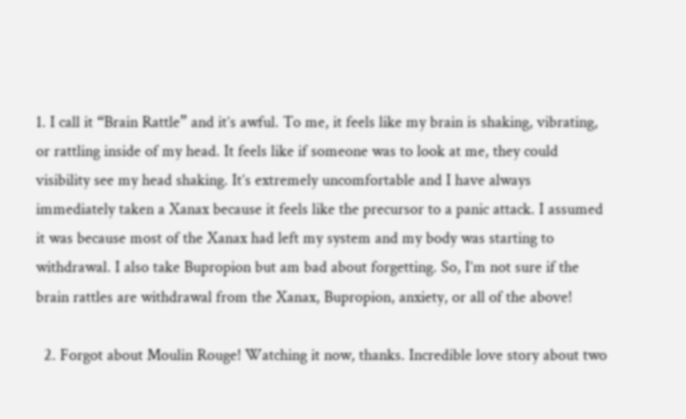1. I call it “Brain Rattle” and it’s awful. To me, it feels like my brain is shaking, vibrating, or rattling inside of my head. It feels like if someone was to look at me, they could visibility see my head shaking. It’s extremely uncomfortable and I have always immediately taken a Xanax because it feels like the precursor to a panic attack. I assumed it was because most of the Xanax had left my system and my body was starting to withdrawal. I also take Bupropion but am bad about forgetting. So, I’m not sure if the brain rattles are withdrawal from the Xanax, Bupropion, anxiety, or all of the above!

  2. Forgot about Moulin Rouge! Watching it now, thanks. Incredible love story about two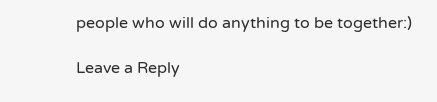people who will do anything to be together:)

Leave a Reply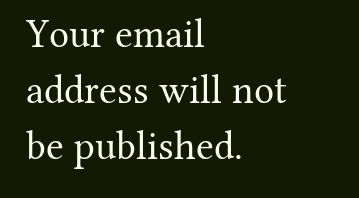Your email address will not be published.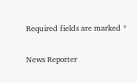Required fields are marked *

News Reporter